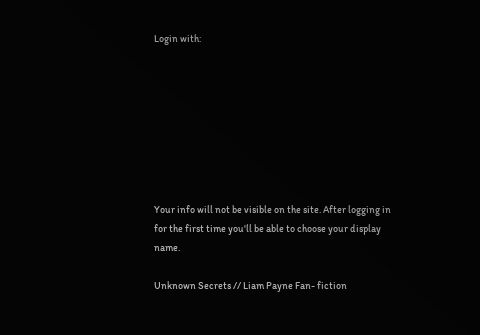Login with:








Your info will not be visible on the site. After logging in for the first time you'll be able to choose your display name.

Unknown Secrets // Liam Payne Fan- fiction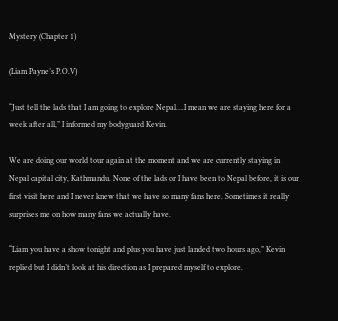Mystery (Chapter 1)

(Liam Payne’s P.O.V)

“Just tell the lads that I am going to explore Nepal….I mean we are staying here for a week after all,” I informed my bodyguard Kevin.

We are doing our world tour again at the moment and we are currently staying in Nepal capital city, Kathmandu. None of the lads or I have been to Nepal before, it is our first visit here and I never knew that we have so many fans here. Sometimes it really surprises me on how many fans we actually have.

“Liam you have a show tonight and plus you have just landed two hours ago,” Kevin replied but I didn’t look at his direction as I prepared myself to explore.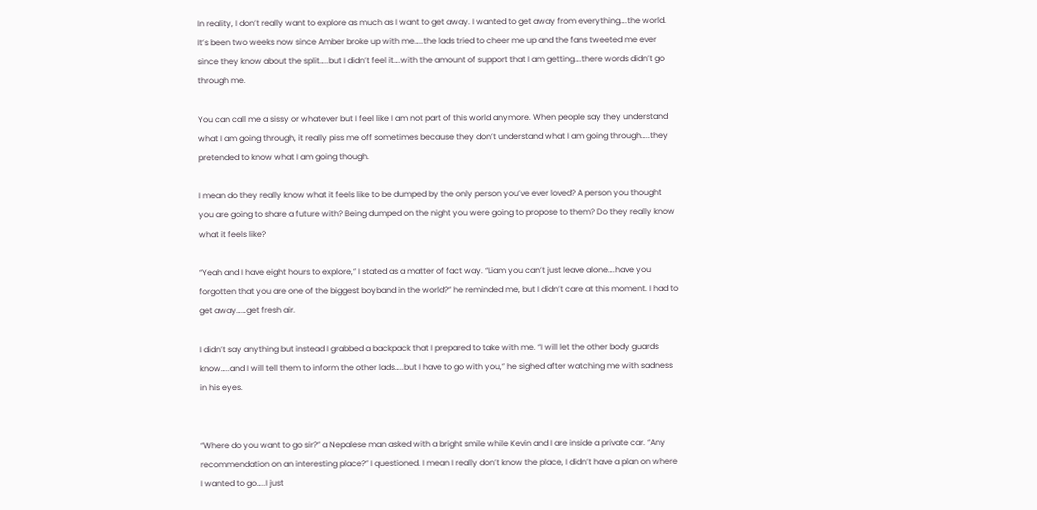In reality, I don’t really want to explore as much as I want to get away. I wanted to get away from everything….the world. It’s been two weeks now since Amber broke up with me…..the lads tried to cheer me up and the fans tweeted me ever since they know about the split…..but I didn’t feel it….with the amount of support that I am getting….there words didn’t go through me.

You can call me a sissy or whatever but I feel like I am not part of this world anymore. When people say they understand what I am going through, it really piss me off sometimes because they don’t understand what I am going through…..they pretended to know what I am going though.

I mean do they really know what it feels like to be dumped by the only person you’ve ever loved? A person you thought you are going to share a future with? Being dumped on the night you were going to propose to them? Do they really know what it feels like?

“Yeah and I have eight hours to explore,” I stated as a matter of fact way. “Liam you can’t just leave alone….have you forgotten that you are one of the biggest boyband in the world?” he reminded me, but I didn’t care at this moment. I had to get away……get fresh air.

I didn’t say anything but instead I grabbed a backpack that I prepared to take with me. “I will let the other body guards know…..and I will tell them to inform the other lads…..but I have to go with you,” he sighed after watching me with sadness in his eyes.


“Where do you want to go sir?” a Nepalese man asked with a bright smile while Kevin and I are inside a private car. “Any recommendation on an interesting place?” I questioned. I mean I really don’t know the place, I didn’t have a plan on where I wanted to go…..I just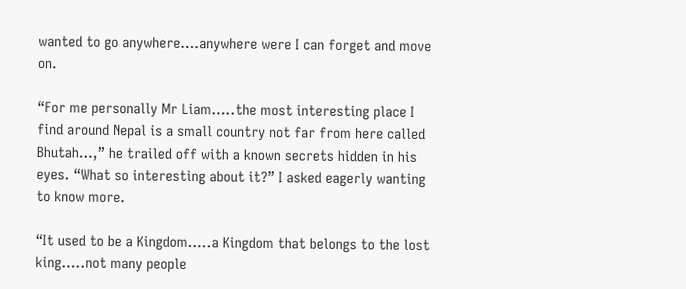wanted to go anywhere….anywhere were I can forget and move on.

“For me personally Mr Liam…..the most interesting place I find around Nepal is a small country not far from here called Bhutah…,” he trailed off with a known secrets hidden in his eyes. “What so interesting about it?” I asked eagerly wanting to know more.

“It used to be a Kingdom…..a Kingdom that belongs to the lost king…..not many people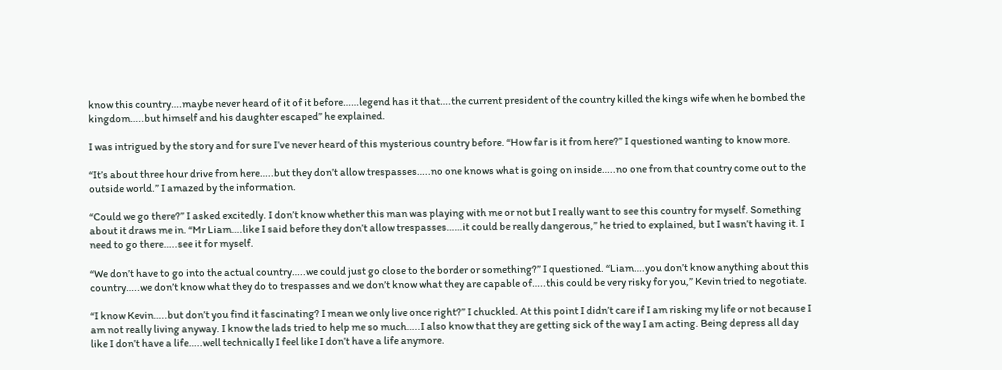know this country….maybe never heard of it of it before……legend has it that….the current president of the country killed the kings wife when he bombed the kingdom…..but himself and his daughter escaped” he explained.

I was intrigued by the story and for sure I’ve never heard of this mysterious country before. “How far is it from here?” I questioned wanting to know more.

“It’s about three hour drive from here…..but they don’t allow trespasses…..no one knows what is going on inside…..no one from that country come out to the outside world.” I amazed by the information.

“Could we go there?” I asked excitedly. I don’t know whether this man was playing with me or not but I really want to see this country for myself. Something about it draws me in. “Mr Liam….like I said before they don’t allow trespasses……it could be really dangerous,” he tried to explained, but I wasn’t having it. I need to go there…..see it for myself.

“We don’t have to go into the actual country…..we could just go close to the border or something?” I questioned. “Liam….you don’t know anything about this country…..we don’t know what they do to trespasses and we don’t know what they are capable of…..this could be very risky for you,” Kevin tried to negotiate.

“I know Kevin…..but don’t you find it fascinating? I mean we only live once right?” I chuckled. At this point I didn’t care if I am risking my life or not because I am not really living anyway. I know the lads tried to help me so much…..I also know that they are getting sick of the way I am acting. Being depress all day like I don’t have a life…..well technically I feel like I don’t have a life anymore.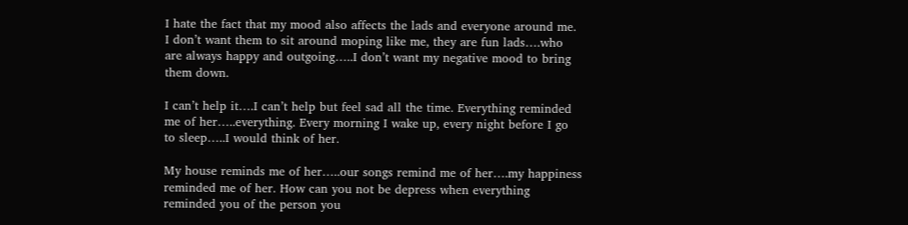I hate the fact that my mood also affects the lads and everyone around me. I don’t want them to sit around moping like me, they are fun lads….who are always happy and outgoing…..I don’t want my negative mood to bring them down.

I can’t help it….I can’t help but feel sad all the time. Everything reminded me of her…..everything. Every morning I wake up, every night before I go to sleep…..I would think of her.

My house reminds me of her…..our songs remind me of her….my happiness reminded me of her. How can you not be depress when everything reminded you of the person you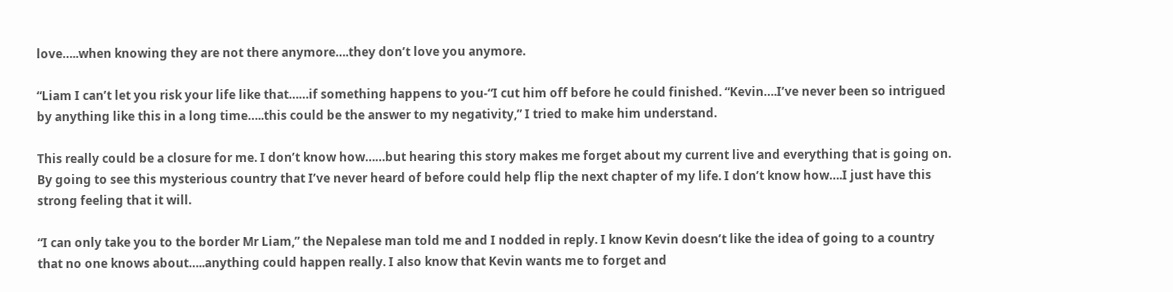love…..when knowing they are not there anymore….they don’t love you anymore.

“Liam I can’t let you risk your life like that……if something happens to you-“I cut him off before he could finished. “Kevin….I’ve never been so intrigued by anything like this in a long time…..this could be the answer to my negativity,” I tried to make him understand.

This really could be a closure for me. I don’t know how……but hearing this story makes me forget about my current live and everything that is going on. By going to see this mysterious country that I’ve never heard of before could help flip the next chapter of my life. I don’t know how….I just have this strong feeling that it will.

“I can only take you to the border Mr Liam,” the Nepalese man told me and I nodded in reply. I know Kevin doesn’t like the idea of going to a country that no one knows about…..anything could happen really. I also know that Kevin wants me to forget and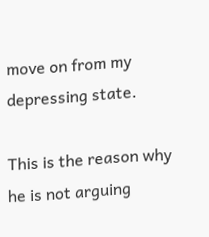move on from my depressing state.

This is the reason why he is not arguing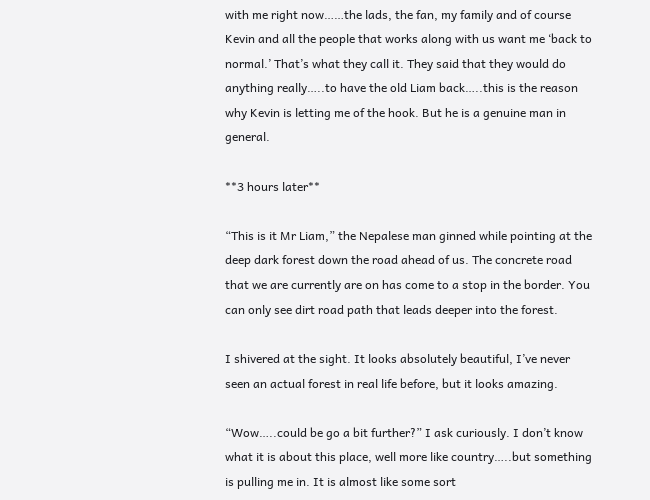with me right now……the lads, the fan, my family and of course Kevin and all the people that works along with us want me ‘back to normal.’ That’s what they call it. They said that they would do anything really…..to have the old Liam back…..this is the reason why Kevin is letting me of the hook. But he is a genuine man in general.

**3 hours later**

“This is it Mr Liam,” the Nepalese man ginned while pointing at the deep dark forest down the road ahead of us. The concrete road that we are currently are on has come to a stop in the border. You can only see dirt road path that leads deeper into the forest.

I shivered at the sight. It looks absolutely beautiful, I’ve never seen an actual forest in real life before, but it looks amazing.

“Wow…..could be go a bit further?” I ask curiously. I don’t know what it is about this place, well more like country…..but something is pulling me in. It is almost like some sort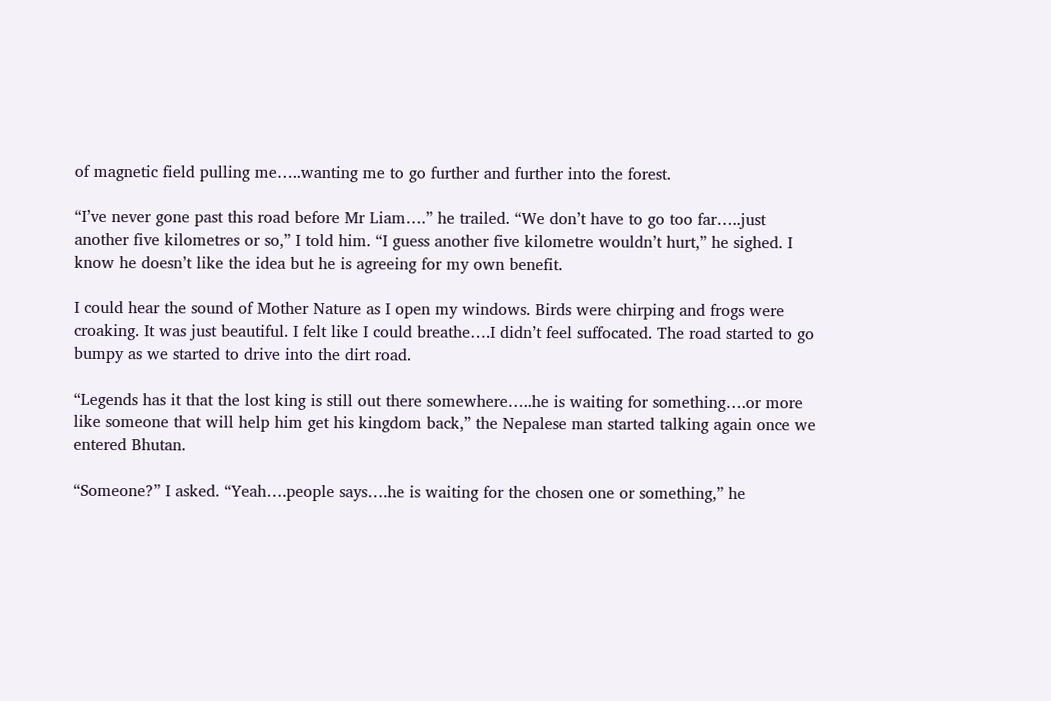of magnetic field pulling me…..wanting me to go further and further into the forest.

“I’ve never gone past this road before Mr Liam….” he trailed. “We don’t have to go too far…..just another five kilometres or so,” I told him. “I guess another five kilometre wouldn’t hurt,” he sighed. I know he doesn’t like the idea but he is agreeing for my own benefit.

I could hear the sound of Mother Nature as I open my windows. Birds were chirping and frogs were croaking. It was just beautiful. I felt like I could breathe….I didn’t feel suffocated. The road started to go bumpy as we started to drive into the dirt road.

“Legends has it that the lost king is still out there somewhere…..he is waiting for something….or more like someone that will help him get his kingdom back,” the Nepalese man started talking again once we entered Bhutan.

“Someone?” I asked. “Yeah….people says….he is waiting for the chosen one or something,” he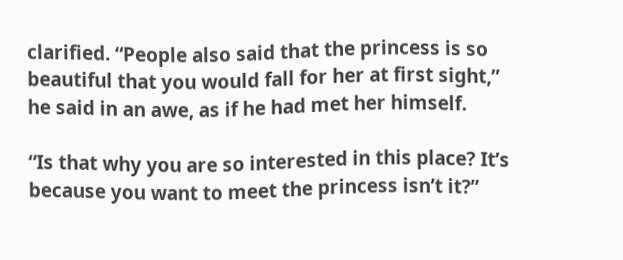clarified. “People also said that the princess is so beautiful that you would fall for her at first sight,” he said in an awe, as if he had met her himself.

“Is that why you are so interested in this place? It’s because you want to meet the princess isn’t it?”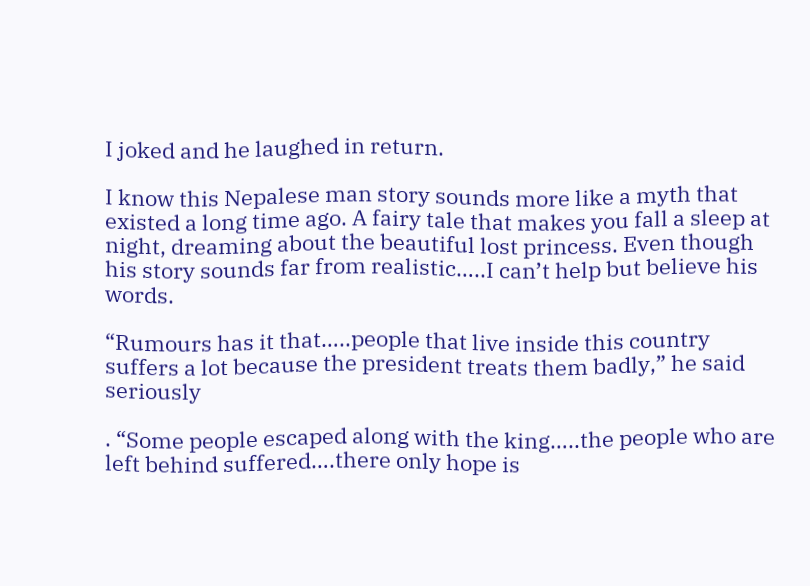I joked and he laughed in return.

I know this Nepalese man story sounds more like a myth that existed a long time ago. A fairy tale that makes you fall a sleep at night, dreaming about the beautiful lost princess. Even though his story sounds far from realistic…..I can’t help but believe his words.

“Rumours has it that…..people that live inside this country suffers a lot because the president treats them badly,” he said seriously

. “Some people escaped along with the king…..the people who are left behind suffered….there only hope is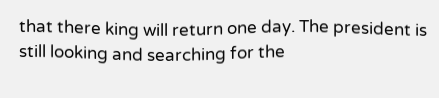that there king will return one day. The president is still looking and searching for the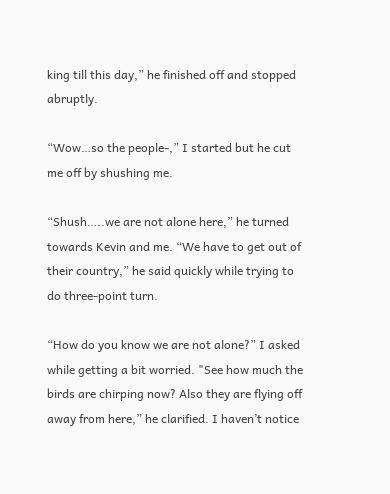king till this day,” he finished off and stopped abruptly.

“Wow…so the people-,” I started but he cut me off by shushing me.

“Shush…..we are not alone here,” he turned towards Kevin and me. “We have to get out of their country,” he said quickly while trying to do three-point turn.

“How do you know we are not alone?” I asked while getting a bit worried. "See how much the birds are chirping now? Also they are flying off away from here,” he clarified. I haven’t notice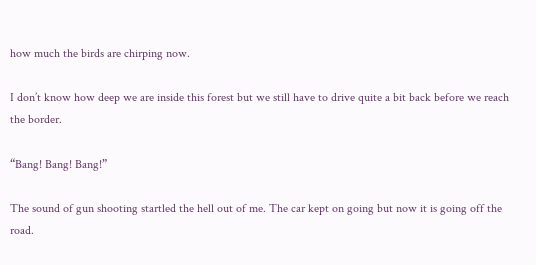how much the birds are chirping now.

I don’t know how deep we are inside this forest but we still have to drive quite a bit back before we reach the border.

“Bang! Bang! Bang!”

The sound of gun shooting startled the hell out of me. The car kept on going but now it is going off the road.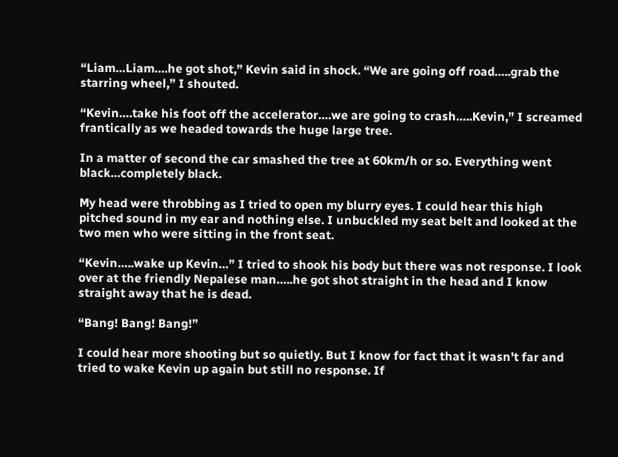“Liam…Liam….he got shot,” Kevin said in shock. “We are going off road…..grab the starring wheel,” I shouted.

“Kevin….take his foot off the accelerator….we are going to crash…..Kevin,” I screamed frantically as we headed towards the huge large tree.

In a matter of second the car smashed the tree at 60km/h or so. Everything went black…completely black.

My head were throbbing as I tried to open my blurry eyes. I could hear this high pitched sound in my ear and nothing else. I unbuckled my seat belt and looked at the two men who were sitting in the front seat.

“Kevin…..wake up Kevin…” I tried to shook his body but there was not response. I look over at the friendly Nepalese man…..he got shot straight in the head and I know straight away that he is dead.

“Bang! Bang! Bang!”

I could hear more shooting but so quietly. But I know for fact that it wasn't far and tried to wake Kevin up again but still no response. If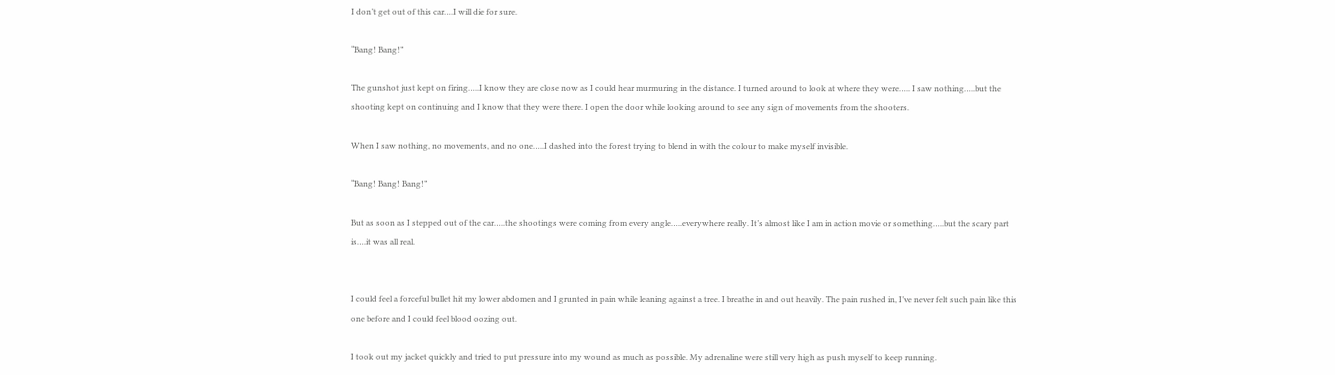I don’t get out of this car….I will die for sure.

“Bang! Bang!”

The gunshot just kept on firing…..I know they are close now as I could hear murmuring in the distance. I turned around to look at where they were….. I saw nothing…..but the shooting kept on continuing and I know that they were there. I open the door while looking around to see any sign of movements from the shooters.

When I saw nothing, no movements, and no one…..I dashed into the forest trying to blend in with the colour to make myself invisible.

“Bang! Bang! Bang!”

But as soon as I stepped out of the car…..the shootings were coming from every angle…..everywhere really. It’s almost like I am in action movie or something…..but the scary part is….it was all real.


I could feel a forceful bullet hit my lower abdomen and I grunted in pain while leaning against a tree. I breathe in and out heavily. The pain rushed in, I’ve never felt such pain like this one before and I could feel blood oozing out.

I took out my jacket quickly and tried to put pressure into my wound as much as possible. My adrenaline were still very high as push myself to keep running.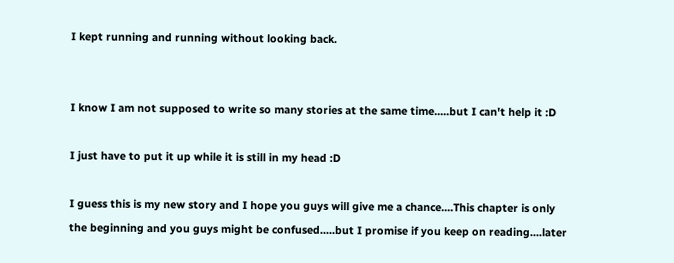I kept running and running without looking back.


I know I am not supposed to write so many stories at the same time.....but I can't help it :D

I just have to put it up while it is still in my head :D

I guess this is my new story and I hope you guys will give me a chance....This chapter is only the beginning and you guys might be confused.....but I promise if you keep on reading....later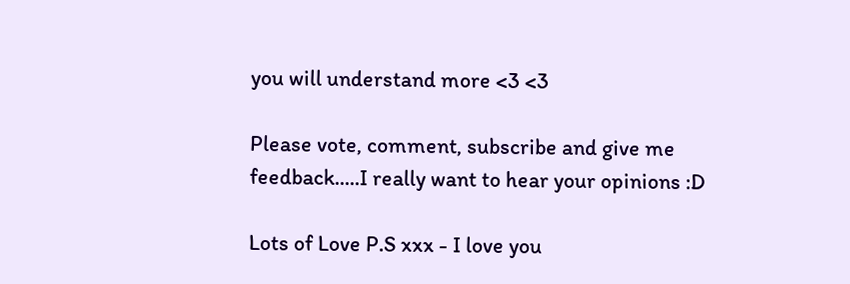you will understand more <3 <3

Please vote, comment, subscribe and give me feedback.....I really want to hear your opinions :D

Lots of Love P.S xxx - I love you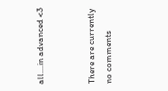all....in advanced <3


There are currently no comments